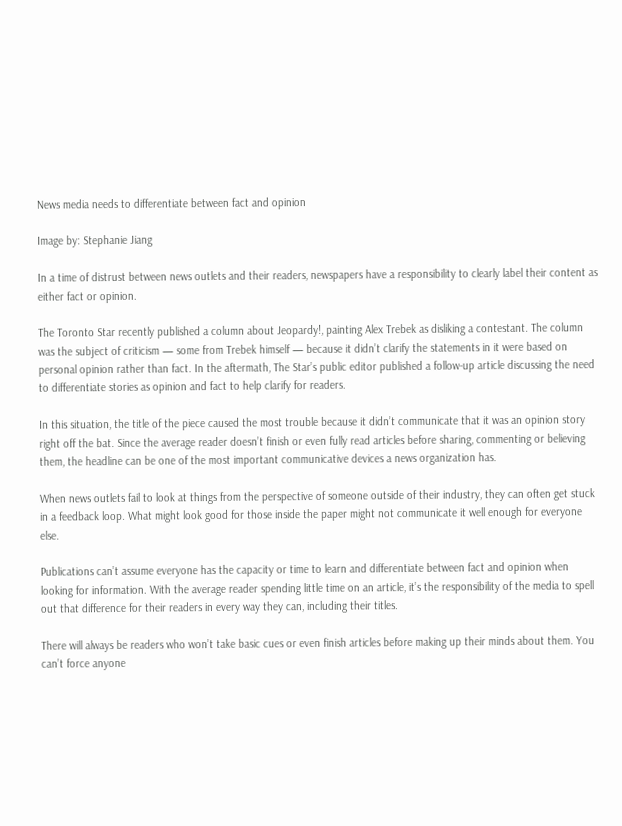News media needs to differentiate between fact and opinion

Image by: Stephanie Jiang

In a time of distrust between news outlets and their readers, newspapers have a responsibility to clearly label their content as either fact or opinion.

The Toronto Star recently published a column about Jeopardy!, painting Alex Trebek as disliking a contestant. The column was the subject of criticism — some from Trebek himself — because it didn’t clarify the statements in it were based on personal opinion rather than fact. In the aftermath, The Star’s public editor published a follow-up article discussing the need to differentiate stories as opinion and fact to help clarify for readers.

In this situation, the title of the piece caused the most trouble because it didn’t communicate that it was an opinion story right off the bat. Since the average reader doesn’t finish or even fully read articles before sharing, commenting or believing them, the headline can be one of the most important communicative devices a news organization has.

When news outlets fail to look at things from the perspective of someone outside of their industry, they can often get stuck in a feedback loop. What might look good for those inside the paper might not communicate it well enough for everyone else.

Publications can’t assume everyone has the capacity or time to learn and differentiate between fact and opinion when looking for information. With the average reader spending little time on an article, it’s the responsibility of the media to spell out that difference for their readers in every way they can, including their titles.

There will always be readers who won’t take basic cues or even finish articles before making up their minds about them. You can’t force anyone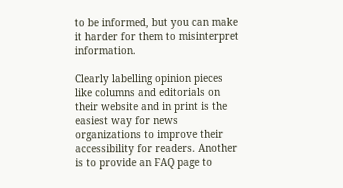to be informed, but you can make it harder for them to misinterpret information.

Clearly labelling opinion pieces like columns and editorials on their website and in print is the easiest way for news organizations to improve their accessibility for readers. Another is to provide an FAQ page to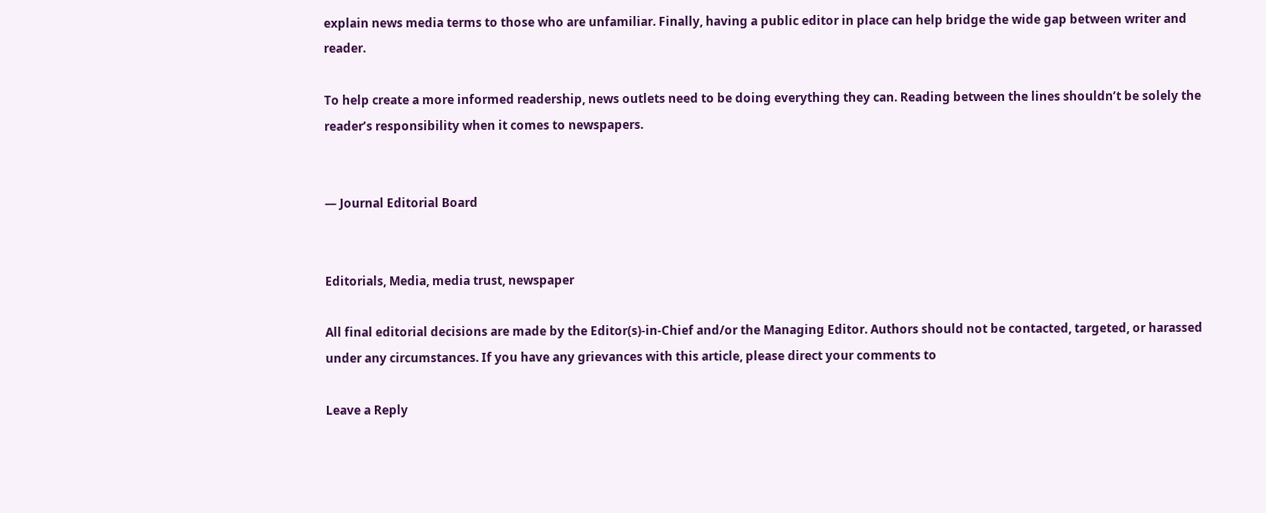explain news media terms to those who are unfamiliar. Finally, having a public editor in place can help bridge the wide gap between writer and reader.

To help create a more informed readership, news outlets need to be doing everything they can. Reading between the lines shouldn’t be solely the reader’s responsibility when it comes to newspapers.


— Journal Editorial Board


Editorials, Media, media trust, newspaper

All final editorial decisions are made by the Editor(s)-in-Chief and/or the Managing Editor. Authors should not be contacted, targeted, or harassed under any circumstances. If you have any grievances with this article, please direct your comments to

Leave a Reply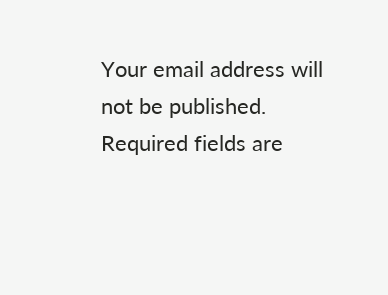Your email address will not be published. Required fields are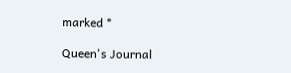marked *

Queen's Journal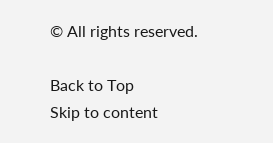© All rights reserved.

Back to Top
Skip to content